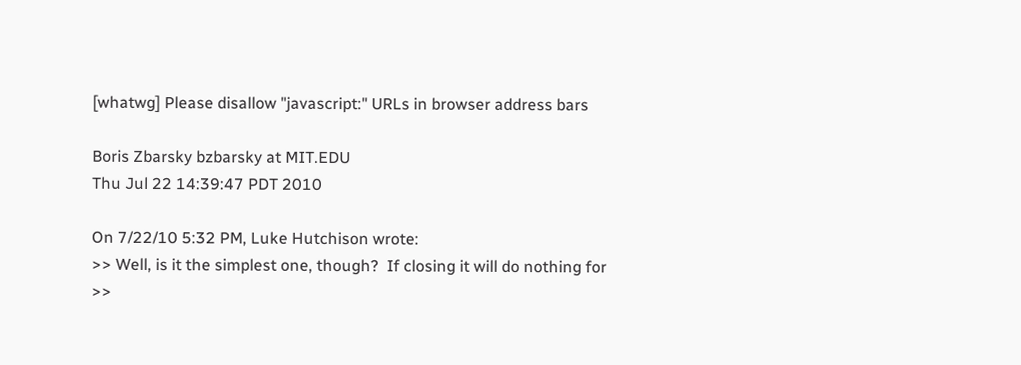[whatwg] Please disallow "javascript:" URLs in browser address bars

Boris Zbarsky bzbarsky at MIT.EDU
Thu Jul 22 14:39:47 PDT 2010

On 7/22/10 5:32 PM, Luke Hutchison wrote:
>> Well, is it the simplest one, though?  If closing it will do nothing for
>>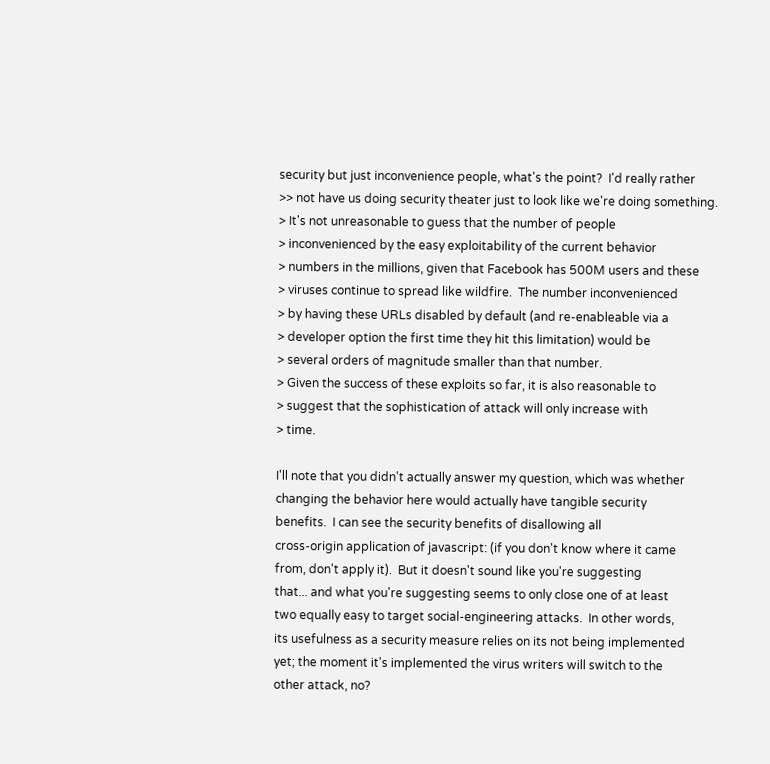security but just inconvenience people, what's the point?  I'd really rather
>> not have us doing security theater just to look like we're doing something.
> It's not unreasonable to guess that the number of people
> inconvenienced by the easy exploitability of the current behavior
> numbers in the millions, given that Facebook has 500M users and these
> viruses continue to spread like wildfire.  The number inconvenienced
> by having these URLs disabled by default (and re-enableable via a
> developer option the first time they hit this limitation) would be
> several orders of magnitude smaller than that number.
> Given the success of these exploits so far, it is also reasonable to
> suggest that the sophistication of attack will only increase with
> time.

I'll note that you didn't actually answer my question, which was whether
changing the behavior here would actually have tangible security
benefits.  I can see the security benefits of disallowing all
cross-origin application of javascript: (if you don't know where it came
from, don't apply it).  But it doesn't sound like you're suggesting
that... and what you're suggesting seems to only close one of at least
two equally easy to target social-engineering attacks.  In other words,
its usefulness as a security measure relies on its not being implemented
yet; the moment it's implemented the virus writers will switch to the
other attack, no?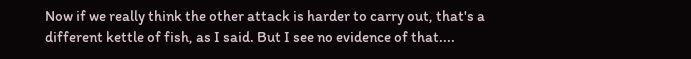Now if we really think the other attack is harder to carry out, that's a
different kettle of fish, as I said. But I see no evidence of that....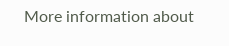More information about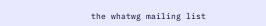the whatwg mailing list